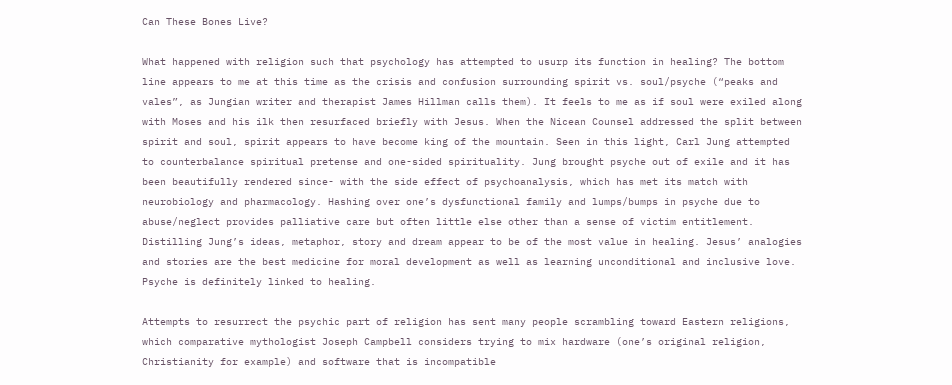Can These Bones Live?

What happened with religion such that psychology has attempted to usurp its function in healing? The bottom line appears to me at this time as the crisis and confusion surrounding spirit vs. soul/psyche (“peaks and vales”, as Jungian writer and therapist James Hillman calls them). It feels to me as if soul were exiled along with Moses and his ilk then resurfaced briefly with Jesus. When the Nicean Counsel addressed the split between spirit and soul, spirit appears to have become king of the mountain. Seen in this light, Carl Jung attempted to counterbalance spiritual pretense and one-sided spirituality. Jung brought psyche out of exile and it has been beautifully rendered since- with the side effect of psychoanalysis, which has met its match with neurobiology and pharmacology. Hashing over one’s dysfunctional family and lumps/bumps in psyche due to abuse/neglect provides palliative care but often little else other than a sense of victim entitlement. Distilling Jung’s ideas, metaphor, story and dream appear to be of the most value in healing. Jesus’ analogies and stories are the best medicine for moral development as well as learning unconditional and inclusive love. Psyche is definitely linked to healing.

Attempts to resurrect the psychic part of religion has sent many people scrambling toward Eastern religions, which comparative mythologist Joseph Campbell considers trying to mix hardware (one’s original religion, Christianity for example) and software that is incompatible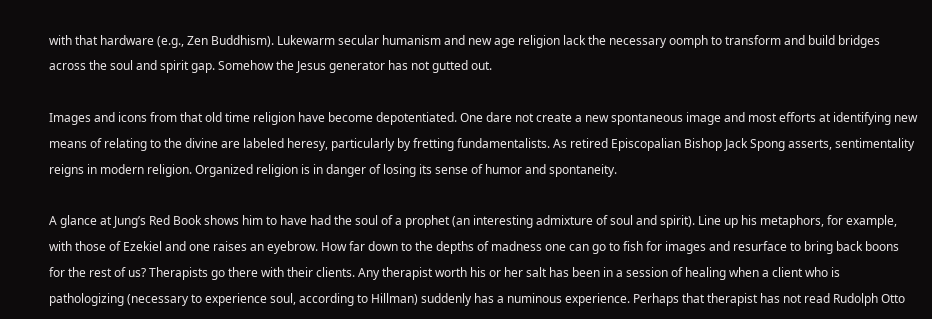with that hardware (e.g., Zen Buddhism). Lukewarm secular humanism and new age religion lack the necessary oomph to transform and build bridges across the soul and spirit gap. Somehow the Jesus generator has not gutted out.

Images and icons from that old time religion have become depotentiated. One dare not create a new spontaneous image and most efforts at identifying new means of relating to the divine are labeled heresy, particularly by fretting fundamentalists. As retired Episcopalian Bishop Jack Spong asserts, sentimentality reigns in modern religion. Organized religion is in danger of losing its sense of humor and spontaneity.

A glance at Jung’s Red Book shows him to have had the soul of a prophet (an interesting admixture of soul and spirit). Line up his metaphors, for example, with those of Ezekiel and one raises an eyebrow. How far down to the depths of madness one can go to fish for images and resurface to bring back boons for the rest of us? Therapists go there with their clients. Any therapist worth his or her salt has been in a session of healing when a client who is pathologizing (necessary to experience soul, according to Hillman) suddenly has a numinous experience. Perhaps that therapist has not read Rudolph Otto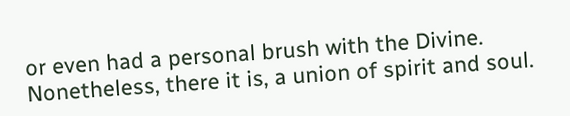or even had a personal brush with the Divine. Nonetheless, there it is, a union of spirit and soul.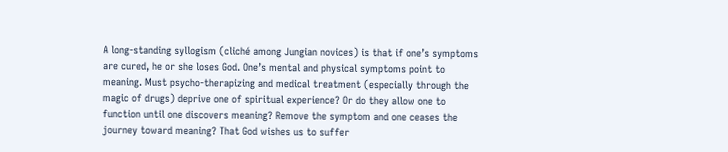A long-standing syllogism (cliché among Jungian novices) is that if one’s symptoms are cured, he or she loses God. One’s mental and physical symptoms point to meaning. Must psycho-therapizing and medical treatment (especially through the magic of drugs) deprive one of spiritual experience? Or do they allow one to function until one discovers meaning? Remove the symptom and one ceases the journey toward meaning? That God wishes us to suffer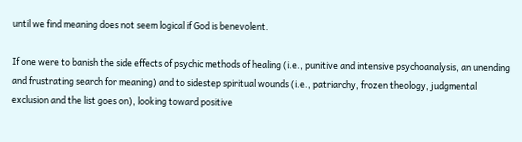until we find meaning does not seem logical if God is benevolent.

If one were to banish the side effects of psychic methods of healing (i.e., punitive and intensive psychoanalysis, an unending and frustrating search for meaning) and to sidestep spiritual wounds (i.e., patriarchy, frozen theology, judgmental exclusion and the list goes on), looking toward positive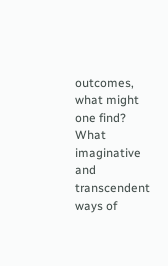outcomes, what might one find? What imaginative and transcendent ways of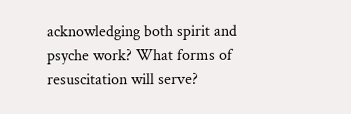acknowledging both spirit and psyche work? What forms of resuscitation will serve?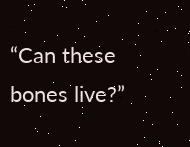“Can these bones live?”